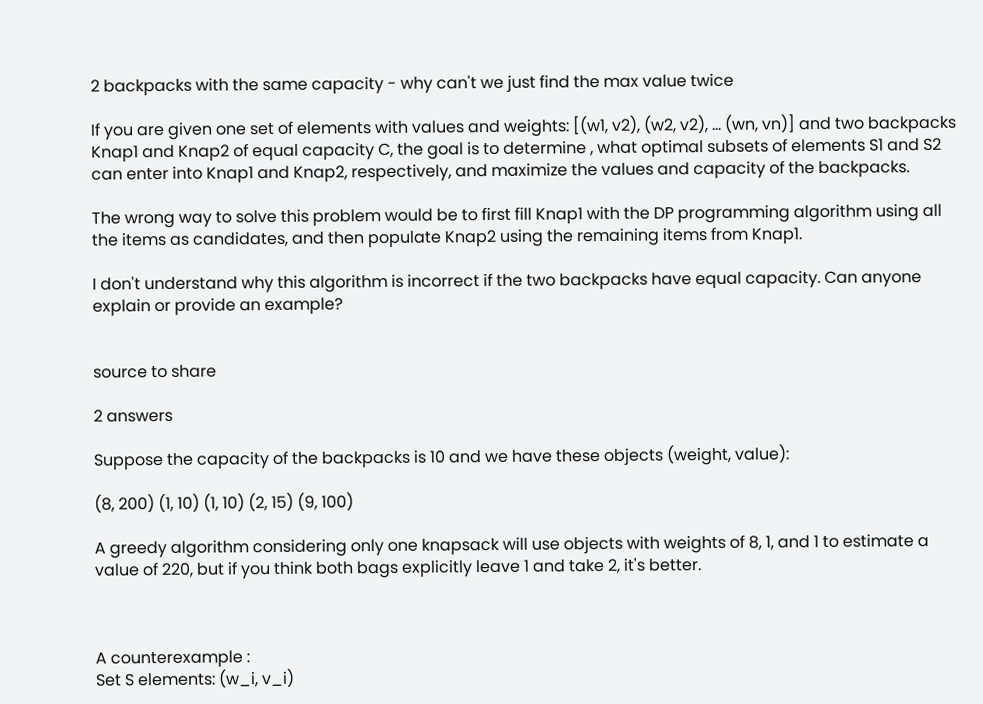2 backpacks with the same capacity - why can't we just find the max value twice

If you are given one set of elements with values and weights: [(w1, v2), (w2, v2), ... (wn, vn)] and two backpacks Knap1 and Knap2 of equal capacity C, the goal is to determine , what optimal subsets of elements S1 and S2 can enter into Knap1 and Knap2, respectively, and maximize the values and capacity of the backpacks.

The wrong way to solve this problem would be to first fill Knap1 with the DP programming algorithm using all the items as candidates, and then populate Knap2 using the remaining items from Knap1.

I don't understand why this algorithm is incorrect if the two backpacks have equal capacity. Can anyone explain or provide an example?


source to share

2 answers

Suppose the capacity of the backpacks is 10 and we have these objects (weight, value):

(8, 200) (1, 10) (1, 10) (2, 15) (9, 100)

A greedy algorithm considering only one knapsack will use objects with weights of 8, 1, and 1 to estimate a value of 220, but if you think both bags explicitly leave 1 and take 2, it's better.



A counterexample :
Set S elements: (w_i, v_i)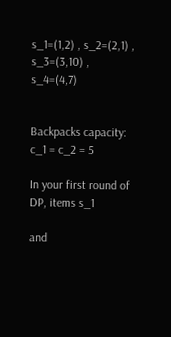s_1=(1,2) , s_2=(2,1) , s_3=(3,10) , s_4=(4,7)


Backpacks capacity: c_1 = c_2 = 5

In your first round of DP, items s_1

and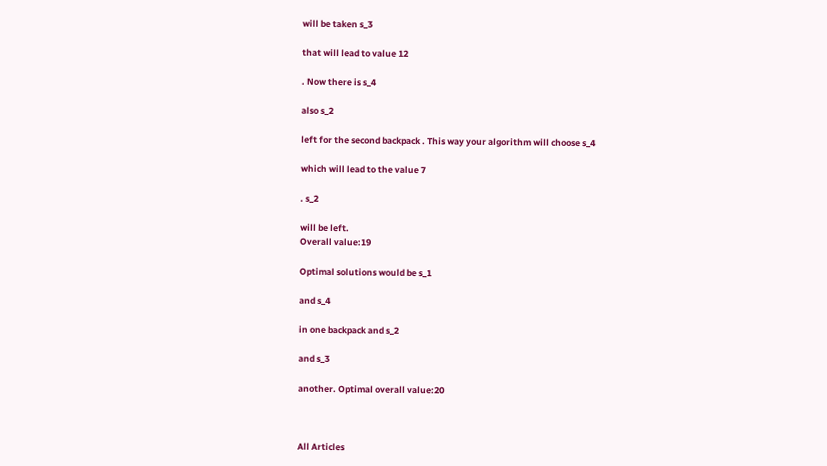will be taken s_3

that will lead to value 12

. Now there is s_4

also s_2

left for the second backpack . This way your algorithm will choose s_4

which will lead to the value 7

. s_2

will be left.
Overall value:19

Optimal solutions would be s_1

and s_4

in one backpack and s_2

and s_3

another. Optimal overall value:20



All Articles